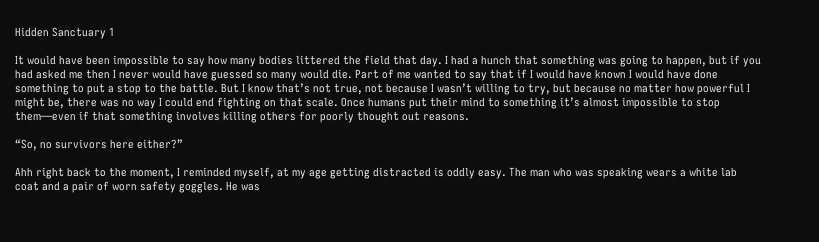Hidden Sanctuary 1

It would have been impossible to say how many bodies littered the field that day. I had a hunch that something was going to happen, but if you had asked me then I never would have guessed so many would die. Part of me wanted to say that if I would have known I would have done something to put a stop to the battle. But I know that’s not true, not because I wasn’t willing to try, but because no matter how powerful I might be, there was no way I could end fighting on that scale. Once humans put their mind to something it’s almost impossible to stop them—even if that something involves killing others for poorly thought out reasons.

“So, no survivors here either?”

Ahh right back to the moment, I reminded myself, at my age getting distracted is oddly easy. The man who was speaking wears a white lab coat and a pair of worn safety goggles. He was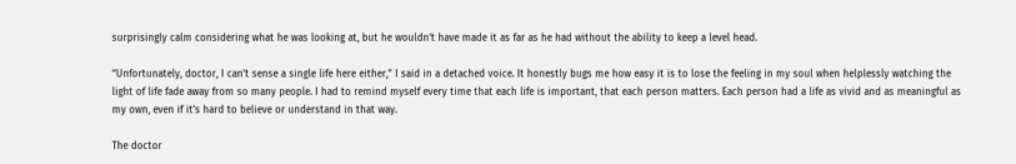surprisingly calm considering what he was looking at, but he wouldn’t have made it as far as he had without the ability to keep a level head.

“Unfortunately, doctor, I can’t sense a single life here either,” I said in a detached voice. It honestly bugs me how easy it is to lose the feeling in my soul when helplessly watching the light of life fade away from so many people. I had to remind myself every time that each life is important, that each person matters. Each person had a life as vivid and as meaningful as my own, even if it’s hard to believe or understand in that way.

The doctor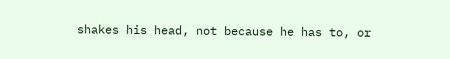shakes his head, not because he has to, or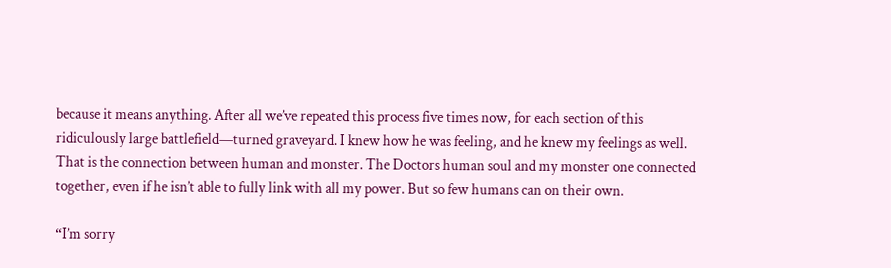because it means anything. After all we’ve repeated this process five times now, for each section of this ridiculously large battlefield—turned graveyard. I knew how he was feeling, and he knew my feelings as well. That is the connection between human and monster. The Doctors human soul and my monster one connected together, even if he isn’t able to fully link with all my power. But so few humans can on their own.

“I’m sorry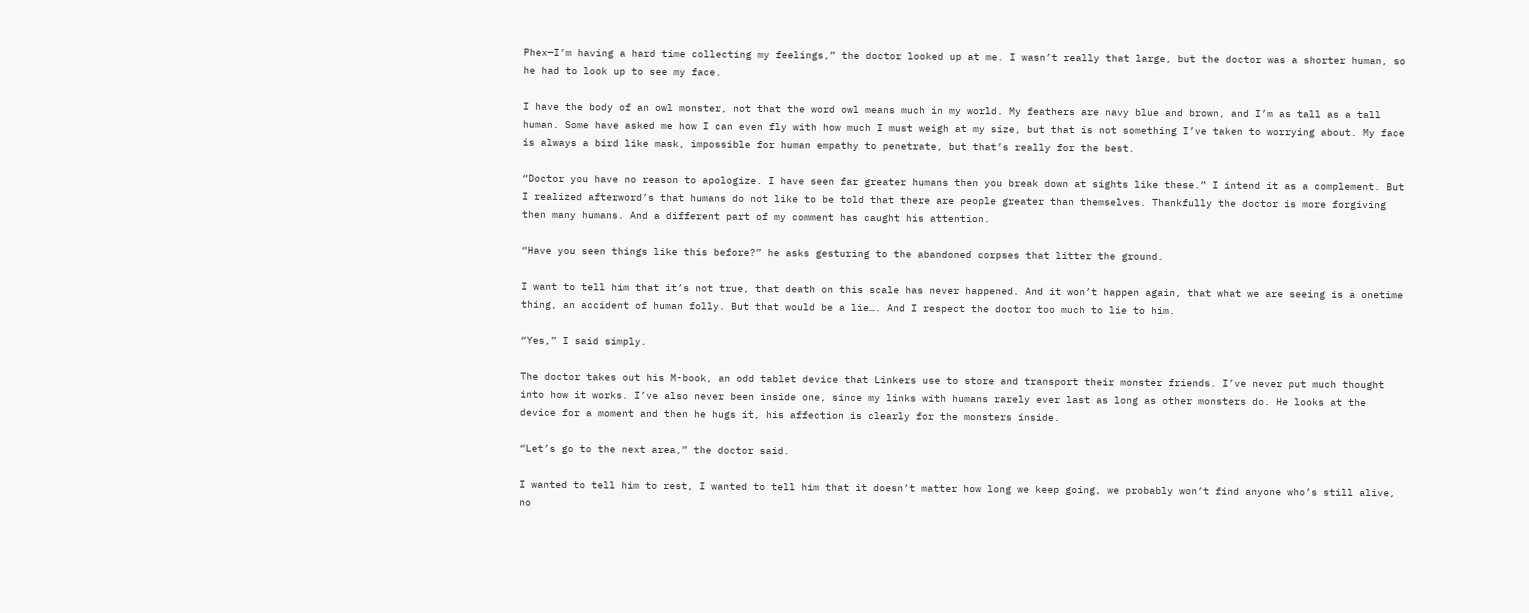Phex—I’m having a hard time collecting my feelings,” the doctor looked up at me. I wasn’t really that large, but the doctor was a shorter human, so he had to look up to see my face.

I have the body of an owl monster, not that the word owl means much in my world. My feathers are navy blue and brown, and I’m as tall as a tall human. Some have asked me how I can even fly with how much I must weigh at my size, but that is not something I’ve taken to worrying about. My face is always a bird like mask, impossible for human empathy to penetrate, but that’s really for the best.

“Doctor you have no reason to apologize. I have seen far greater humans then you break down at sights like these.” I intend it as a complement. But I realized afterword’s that humans do not like to be told that there are people greater than themselves. Thankfully the doctor is more forgiving then many humans. And a different part of my comment has caught his attention.

“Have you seen things like this before?” he asks gesturing to the abandoned corpses that litter the ground.

I want to tell him that it’s not true, that death on this scale has never happened. And it won’t happen again, that what we are seeing is a onetime thing, an accident of human folly. But that would be a lie…. And I respect the doctor too much to lie to him.

“Yes,” I said simply.

The doctor takes out his M-book, an odd tablet device that Linkers use to store and transport their monster friends. I’ve never put much thought into how it works. I’ve also never been inside one, since my links with humans rarely ever last as long as other monsters do. He looks at the device for a moment and then he hugs it, his affection is clearly for the monsters inside.

“Let’s go to the next area,” the doctor said.

I wanted to tell him to rest, I wanted to tell him that it doesn’t matter how long we keep going, we probably won’t find anyone who’s still alive, no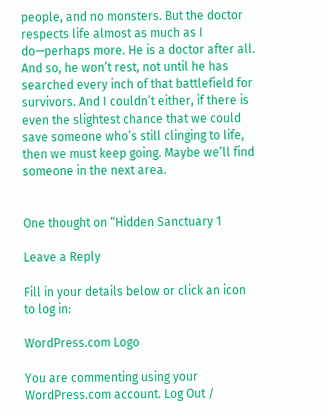people, and no monsters. But the doctor respects life almost as much as I do—perhaps more. He is a doctor after all. And so, he won’t rest, not until he has searched every inch of that battlefield for survivors. And I couldn’t either, if there is even the slightest chance that we could save someone who’s still clinging to life, then we must keep going. Maybe we’ll find someone in the next area.


One thought on “Hidden Sanctuary 1

Leave a Reply

Fill in your details below or click an icon to log in:

WordPress.com Logo

You are commenting using your WordPress.com account. Log Out /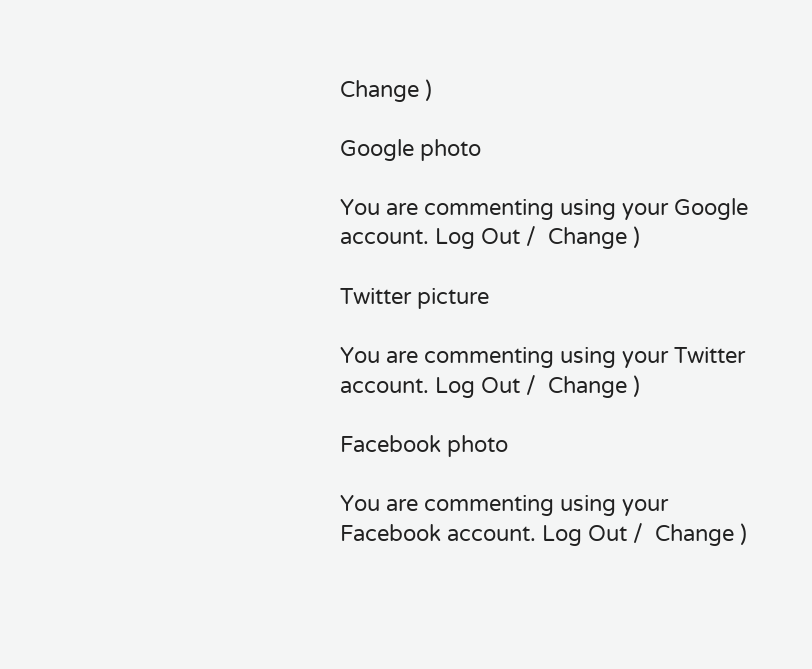Change )

Google photo

You are commenting using your Google account. Log Out /  Change )

Twitter picture

You are commenting using your Twitter account. Log Out /  Change )

Facebook photo

You are commenting using your Facebook account. Log Out /  Change )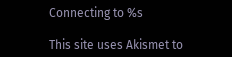Connecting to %s

This site uses Akismet to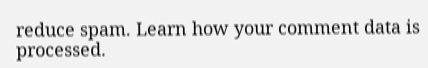reduce spam. Learn how your comment data is processed.